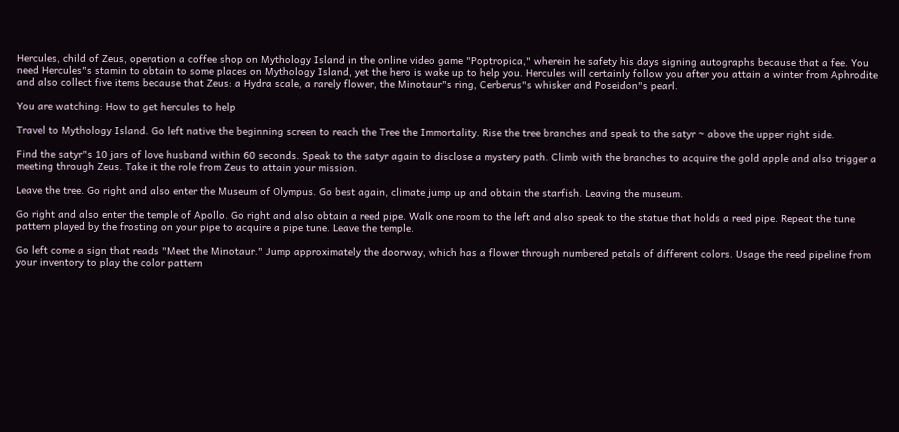Hercules, child of Zeus, operation a coffee shop on Mythology Island in the online video game "Poptropica," wherein he safety his days signing autographs because that a fee. You need Hercules"s stamin to obtain to some places on Mythology Island, yet the hero is wake up to help you. Hercules will certainly follow you after you attain a winter from Aphrodite and also collect five items because that Zeus: a Hydra scale, a rarely flower, the Minotaur"s ring, Cerberus"s whisker and Poseidon"s pearl.

You are watching: How to get hercules to help

Travel to Mythology Island. Go left native the beginning screen to reach the Tree the Immortality. Rise the tree branches and speak to the satyr ~ above the upper right side.

Find the satyr"s 10 jars of love husband within 60 seconds. Speak to the satyr again to disclose a mystery path. Climb with the branches to acquire the gold apple and also trigger a meeting through Zeus. Take it the role from Zeus to attain your mission.

Leave the tree. Go right and also enter the Museum of Olympus. Go best again, climate jump up and obtain the starfish. Leaving the museum.

Go right and also enter the temple of Apollo. Go right and also obtain a reed pipe. Walk one room to the left and also speak to the statue that holds a reed pipe. Repeat the tune pattern played by the frosting on your pipe to acquire a pipe tune. Leave the temple.

Go left come a sign that reads "Meet the Minotaur." Jump approximately the doorway, which has a flower through numbered petals of different colors. Usage the reed pipeline from your inventory to play the color pattern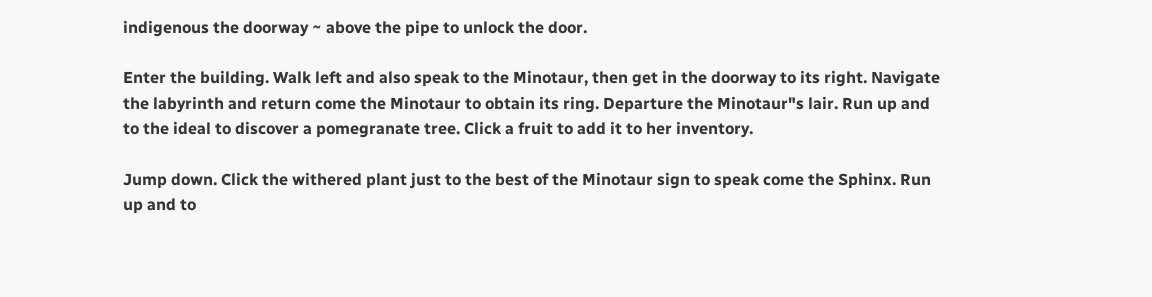indigenous the doorway ~ above the pipe to unlock the door.

Enter the building. Walk left and also speak to the Minotaur, then get in the doorway to its right. Navigate the labyrinth and return come the Minotaur to obtain its ring. Departure the Minotaur"s lair. Run up and to the ideal to discover a pomegranate tree. Click a fruit to add it to her inventory.

Jump down. Click the withered plant just to the best of the Minotaur sign to speak come the Sphinx. Run up and to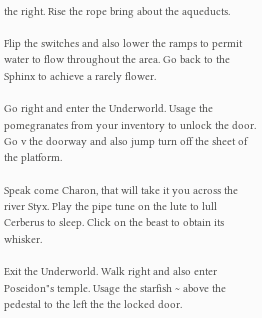the right. Rise the rope bring about the aqueducts.

Flip the switches and also lower the ramps to permit water to flow throughout the area. Go back to the Sphinx to achieve a rarely flower.

Go right and enter the Underworld. Usage the pomegranates from your inventory to unlock the door. Go v the doorway and also jump turn off the sheet of the platform.

Speak come Charon, that will take it you across the river Styx. Play the pipe tune on the lute to lull Cerberus to sleep. Click on the beast to obtain its whisker.

Exit the Underworld. Walk right and also enter Poseidon"s temple. Usage the starfish ~ above the pedestal to the left the the locked door.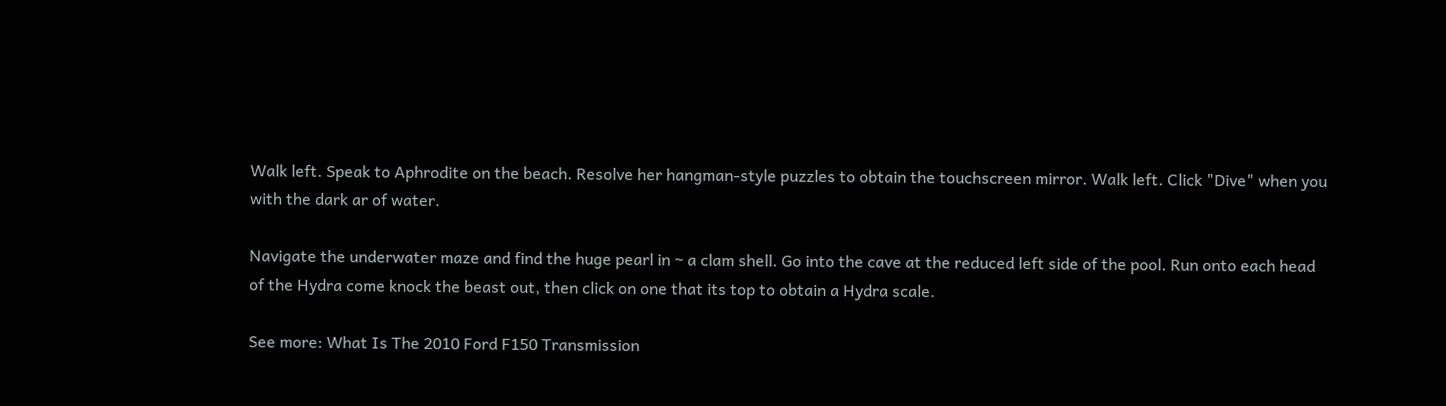Walk left. Speak to Aphrodite on the beach. Resolve her hangman-style puzzles to obtain the touchscreen mirror. Walk left. Click "Dive" when you with the dark ar of water.

Navigate the underwater maze and find the huge pearl in ~ a clam shell. Go into the cave at the reduced left side of the pool. Run onto each head of the Hydra come knock the beast out, then click on one that its top to obtain a Hydra scale.

See more: What Is The 2010 Ford F150 Transmission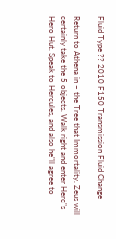Fluid Type ?? 2010 F150 Transmission Fluid Change

Return to Athena in ~ the Tree that Immortality. Zeus will certainly take the 5 objects. Walk right and enter Herc"s Hero Hut. Speak to Hercules, and also he"ll agree to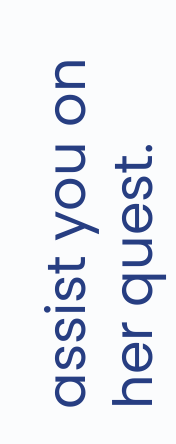assist you on her quest.